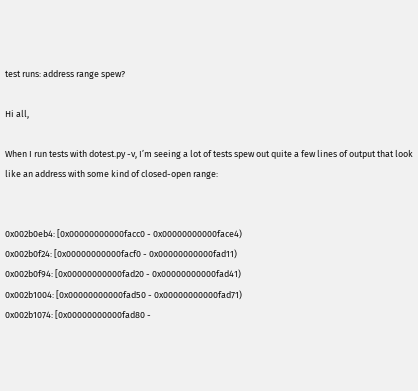test runs: address range spew?

Hi all,

When I run tests with dotest.py -v, I’m seeing a lot of tests spew out quite a few lines of output that look like an address with some kind of closed-open range:


0x002b0eb4: [0x00000000000facc0 - 0x00000000000face4)
0x002b0f24: [0x00000000000facf0 - 0x00000000000fad11)
0x002b0f94: [0x00000000000fad20 - 0x00000000000fad41)
0x002b1004: [0x00000000000fad50 - 0x00000000000fad71)
0x002b1074: [0x00000000000fad80 -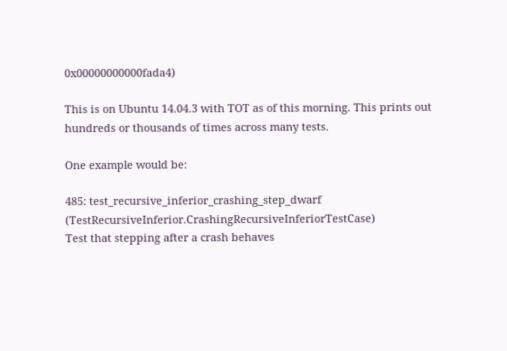0x00000000000fada4)

This is on Ubuntu 14.04.3 with TOT as of this morning. This prints out hundreds or thousands of times across many tests.

One example would be:

485: test_recursive_inferior_crashing_step_dwarf (TestRecursiveInferior.CrashingRecursiveInferiorTestCase)
Test that stepping after a crash behaves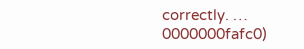correctly. … 0000000fafc0)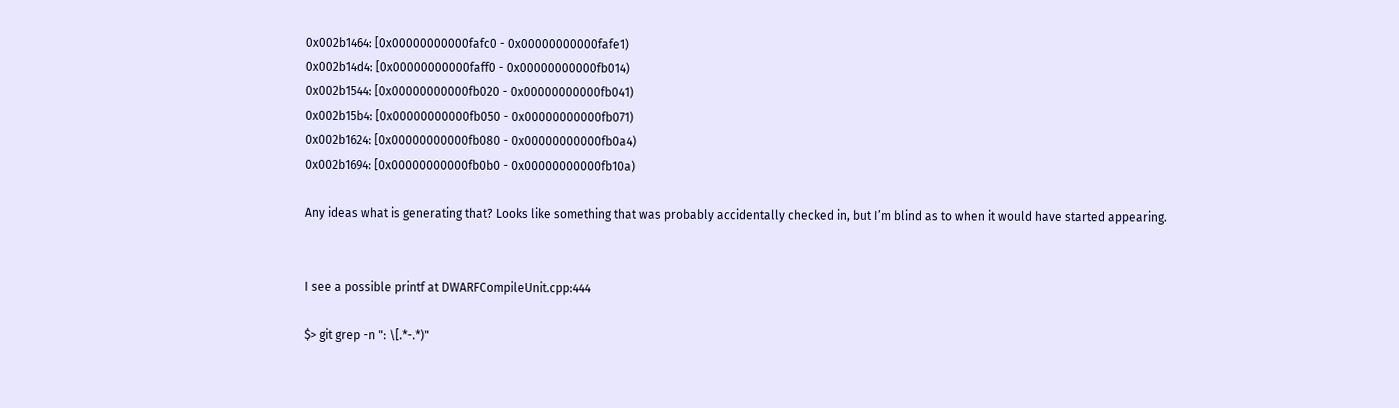0x002b1464: [0x00000000000fafc0 - 0x00000000000fafe1)
0x002b14d4: [0x00000000000faff0 - 0x00000000000fb014)
0x002b1544: [0x00000000000fb020 - 0x00000000000fb041)
0x002b15b4: [0x00000000000fb050 - 0x00000000000fb071)
0x002b1624: [0x00000000000fb080 - 0x00000000000fb0a4)
0x002b1694: [0x00000000000fb0b0 - 0x00000000000fb10a)

Any ideas what is generating that? Looks like something that was probably accidentally checked in, but I’m blind as to when it would have started appearing.


I see a possible printf at DWARFCompileUnit.cpp:444

$> git grep -n ": \[.*-.*)"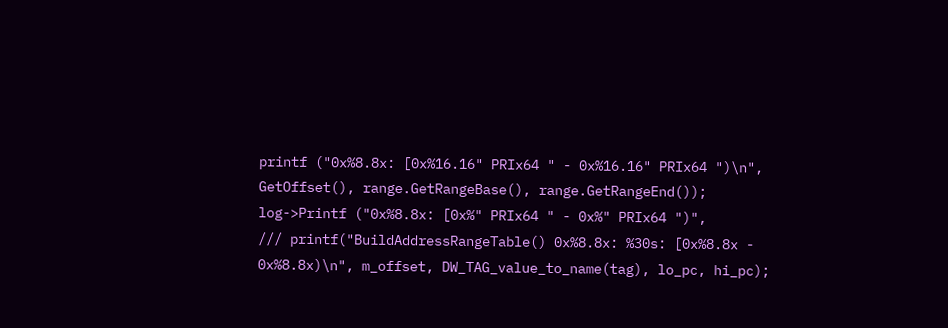printf ("0x%8.8x: [0x%16.16" PRIx64 " - 0x%16.16" PRIx64 ")\n",
GetOffset(), range.GetRangeBase(), range.GetRangeEnd());
log->Printf ("0x%8.8x: [0x%" PRIx64 " - 0x%" PRIx64 ")",
/// printf("BuildAddressRangeTable() 0x%8.8x: %30s: [0x%8.8x -
0x%8.8x)\n", m_offset, DW_TAG_value_to_name(tag), lo_pc, hi_pc);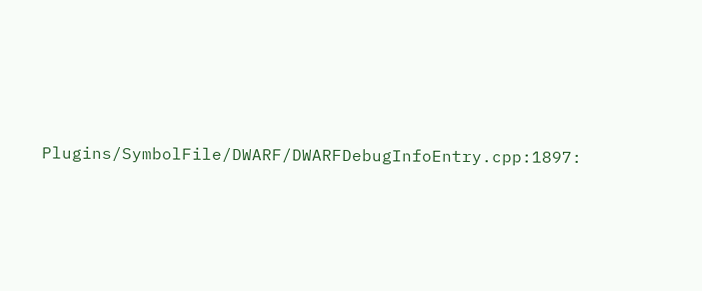Plugins/SymbolFile/DWARF/DWARFDebugInfoEntry.cpp:1897: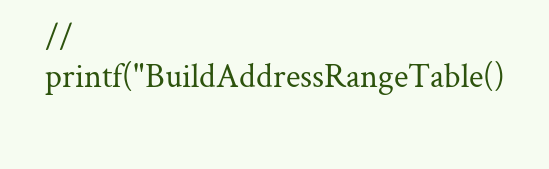//
printf("BuildAddressRangeTable()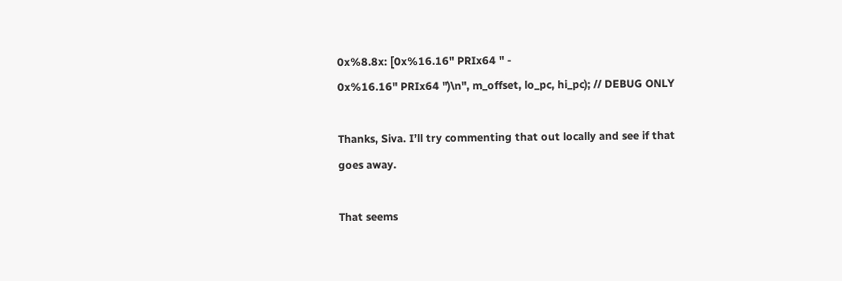0x%8.8x: [0x%16.16" PRIx64 " -
0x%16.16" PRIx64 ")\n", m_offset, lo_pc, hi_pc); // DEBUG ONLY

Thanks, Siva. I’ll try commenting that out locally and see if that goes away.

That seems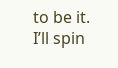to be it. I’ll spin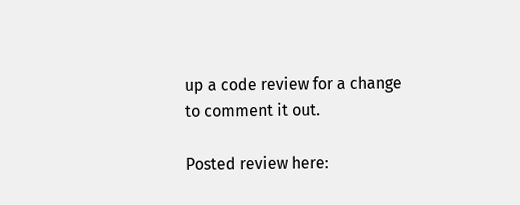up a code review for a change to comment it out.

Posted review here: